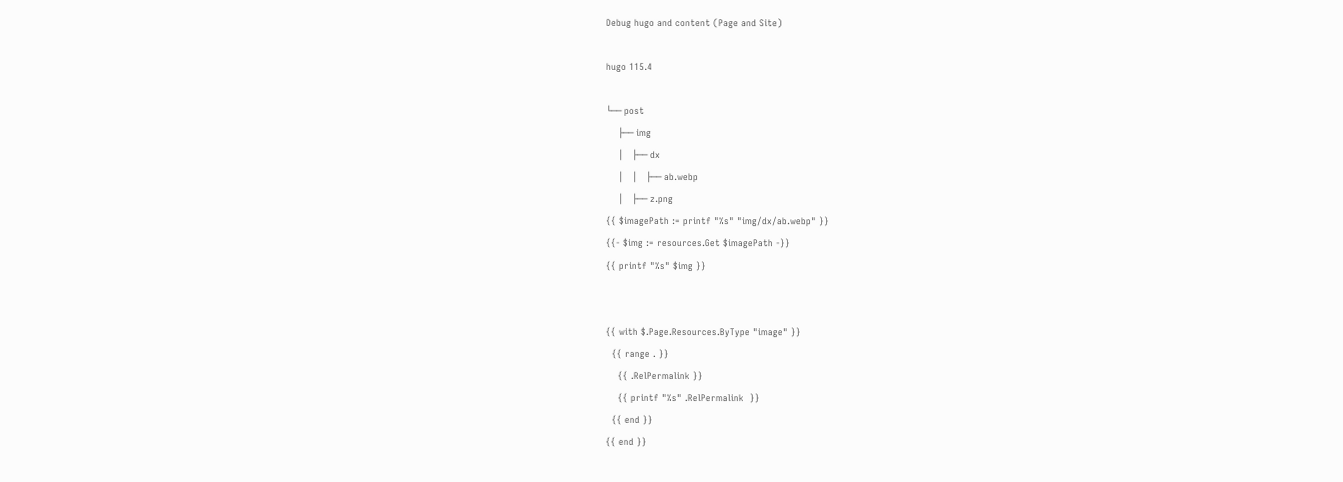Debug hugo and content (Page and Site)

hugo 115.4

└── post
    ├── img
    │   ├── dx
    │   │   ├── ab.webp
    │   ├── z.png
{{ $imagePath := printf "%s" "img/dx/ab.webp" }}
{{- $img := resources.Get $imagePath -}}
{{ printf "%s" $img }}


{{ with $.Page.Resources.ByType "image" }}
  {{ range . }}
    {{ .RelPermalink }}
    {{ printf "%s" .RelPermalink  }}
  {{ end }}
{{ end }}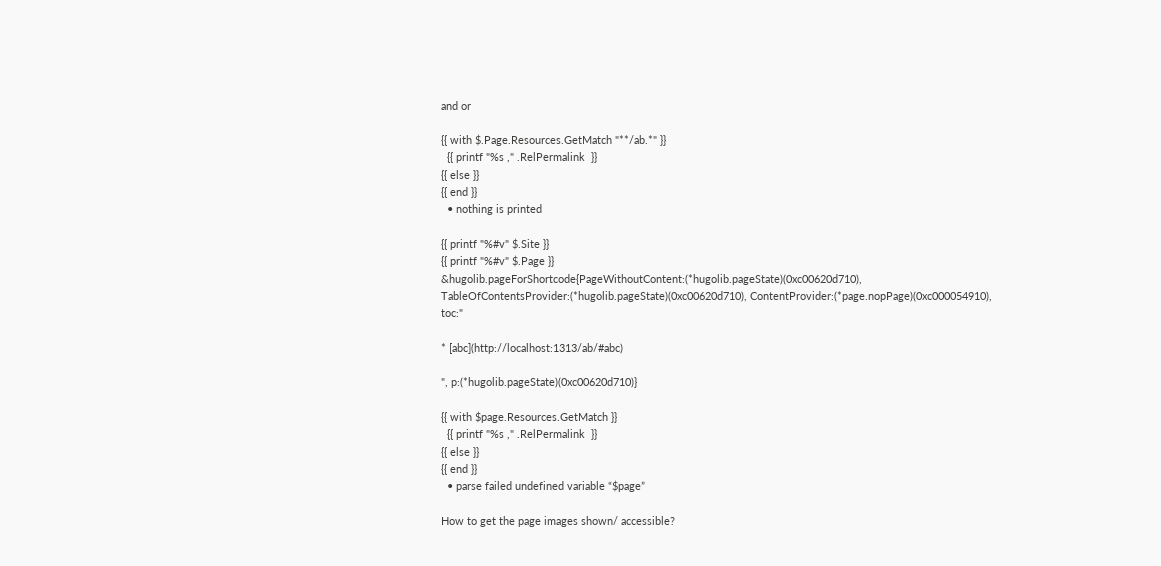and or

{{ with $.Page.Resources.GetMatch "**/ab.*" }}
  {{ printf "%s ," .RelPermalink  }}
{{ else }}
{{ end }}
  • nothing is printed

{{ printf "%#v" $.Site }}
{{ printf "%#v" $.Page }}
&hugolib.pageForShortcode{PageWithoutContent:(*hugolib.pageState)(0xc00620d710), TableOfContentsProvider:(*hugolib.pageState)(0xc00620d710), ContentProvider:(*page.nopPage)(0xc000054910), toc:"

* [abc](http://localhost:1313/ab/#abc)

", p:(*hugolib.pageState)(0xc00620d710)}

{{ with $page.Resources.GetMatch }}
  {{ printf "%s ," .RelPermalink  }}
{{ else }}
{{ end }}
  • parse failed undefined variable “$page”

How to get the page images shown/ accessible?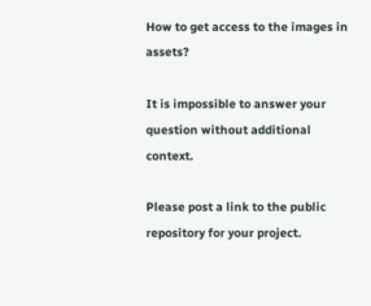How to get access to the images in assets?

It is impossible to answer your question without additional context.

Please post a link to the public repository for your project.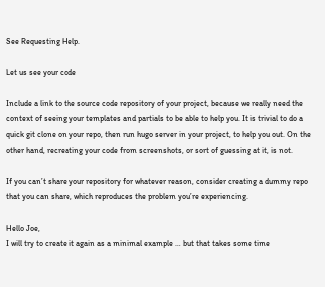See Requesting Help.

Let us see your code

Include a link to the source code repository of your project, because we really need the context of seeing your templates and partials to be able to help you. It is trivial to do a quick git clone on your repo, then run hugo server in your project, to help you out. On the other hand, recreating your code from screenshots, or sort of guessing at it, is not.

If you can’t share your repository for whatever reason, consider creating a dummy repo that you can share, which reproduces the problem you’re experiencing.

Hello Joe,
I will try to create it again as a minimal example … but that takes some time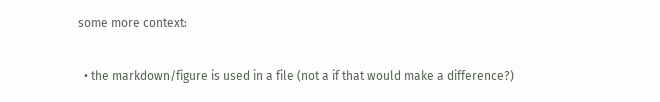some more context:

  • the markdown/figure is used in a file (not a if that would make a difference?)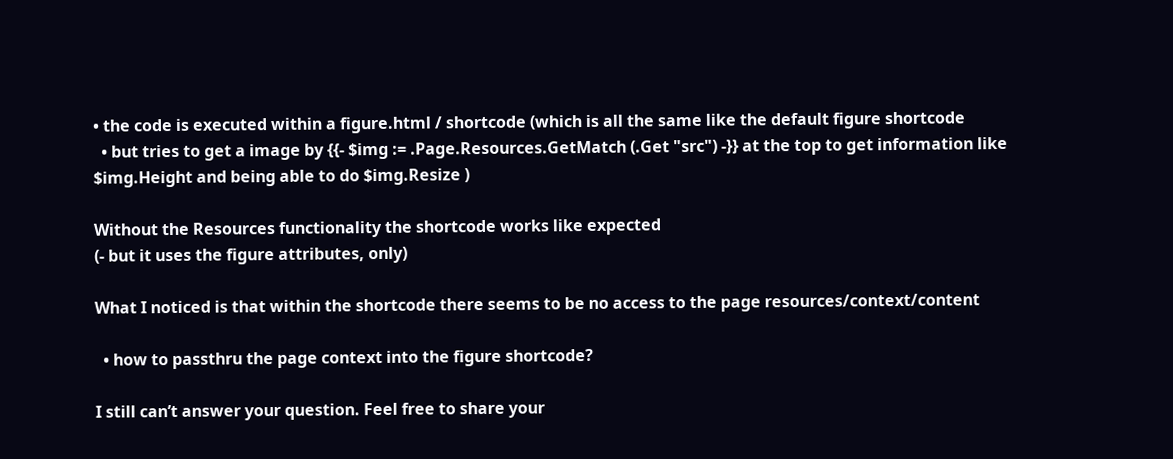• the code is executed within a figure.html / shortcode (which is all the same like the default figure shortcode
  • but tries to get a image by {{- $img := .Page.Resources.GetMatch (.Get "src") -}} at the top to get information like $img.Height and being able to do $img.Resize )

Without the Resources functionality the shortcode works like expected
(- but it uses the figure attributes, only)

What I noticed is that within the shortcode there seems to be no access to the page resources/context/content

  • how to passthru the page context into the figure shortcode?

I still can’t answer your question. Feel free to share your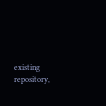existing repository,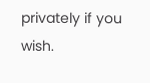privately if you wish.